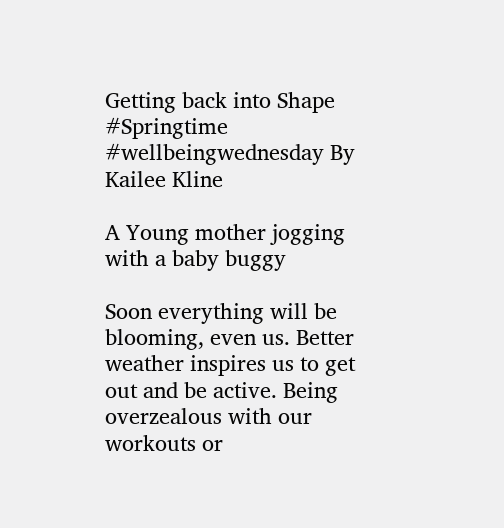Getting back into Shape #Springtime #wellbeingwednesday By Kailee Kline

A Young mother jogging with a baby buggy

Soon everything will be blooming, even us. Better weather inspires us to get out and be active. Being overzealous with our workouts or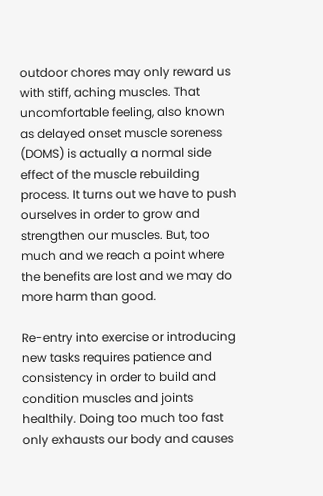outdoor chores may only reward us with stiff, aching muscles. That uncomfortable feeling, also known as delayed onset muscle soreness (DOMS) is actually a normal side effect of the muscle rebuilding process. It turns out we have to push ourselves in order to grow and strengthen our muscles. But, too much and we reach a point where the benefits are lost and we may do more harm than good.

Re-entry into exercise or introducing new tasks requires patience and consistency in order to build and condition muscles and joints healthily. Doing too much too fast only exhausts our body and causes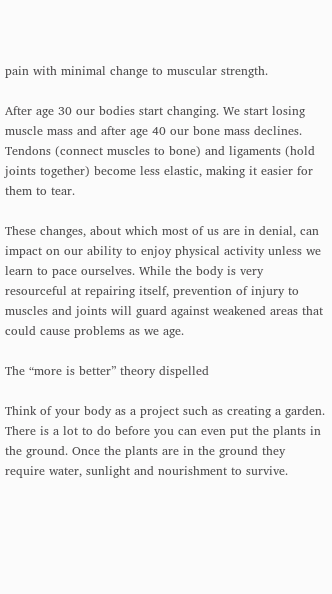pain with minimal change to muscular strength.

After age 30 our bodies start changing. We start losing muscle mass and after age 40 our bone mass declines. Tendons (connect muscles to bone) and ligaments (hold joints together) become less elastic, making it easier for them to tear.

These changes, about which most of us are in denial, can impact on our ability to enjoy physical activity unless we learn to pace ourselves. While the body is very resourceful at repairing itself, prevention of injury to muscles and joints will guard against weakened areas that could cause problems as we age.

The “more is better” theory dispelled

Think of your body as a project such as creating a garden. There is a lot to do before you can even put the plants in the ground. Once the plants are in the ground they require water, sunlight and nourishment to survive.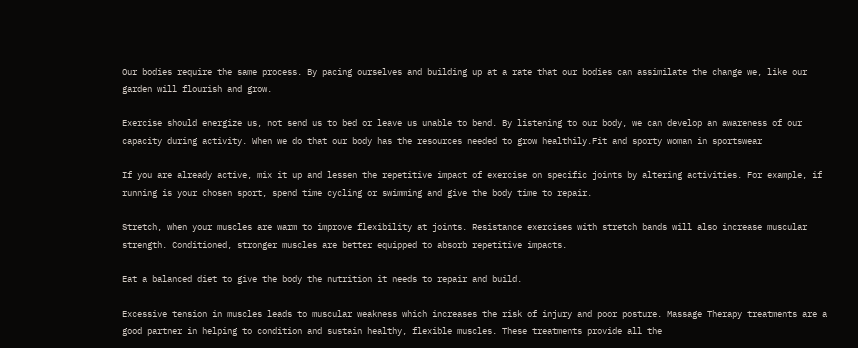Our bodies require the same process. By pacing ourselves and building up at a rate that our bodies can assimilate the change we, like our garden will flourish and grow.

Exercise should energize us, not send us to bed or leave us unable to bend. By listening to our body, we can develop an awareness of our capacity during activity. When we do that our body has the resources needed to grow healthily.Fit and sporty woman in sportswear

If you are already active, mix it up and lessen the repetitive impact of exercise on specific joints by altering activities. For example, if running is your chosen sport, spend time cycling or swimming and give the body time to repair.

Stretch, when your muscles are warm to improve flexibility at joints. Resistance exercises with stretch bands will also increase muscular strength. Conditioned, stronger muscles are better equipped to absorb repetitive impacts.

Eat a balanced diet to give the body the nutrition it needs to repair and build.

Excessive tension in muscles leads to muscular weakness which increases the risk of injury and poor posture. Massage Therapy treatments are a good partner in helping to condition and sustain healthy, flexible muscles. These treatments provide all the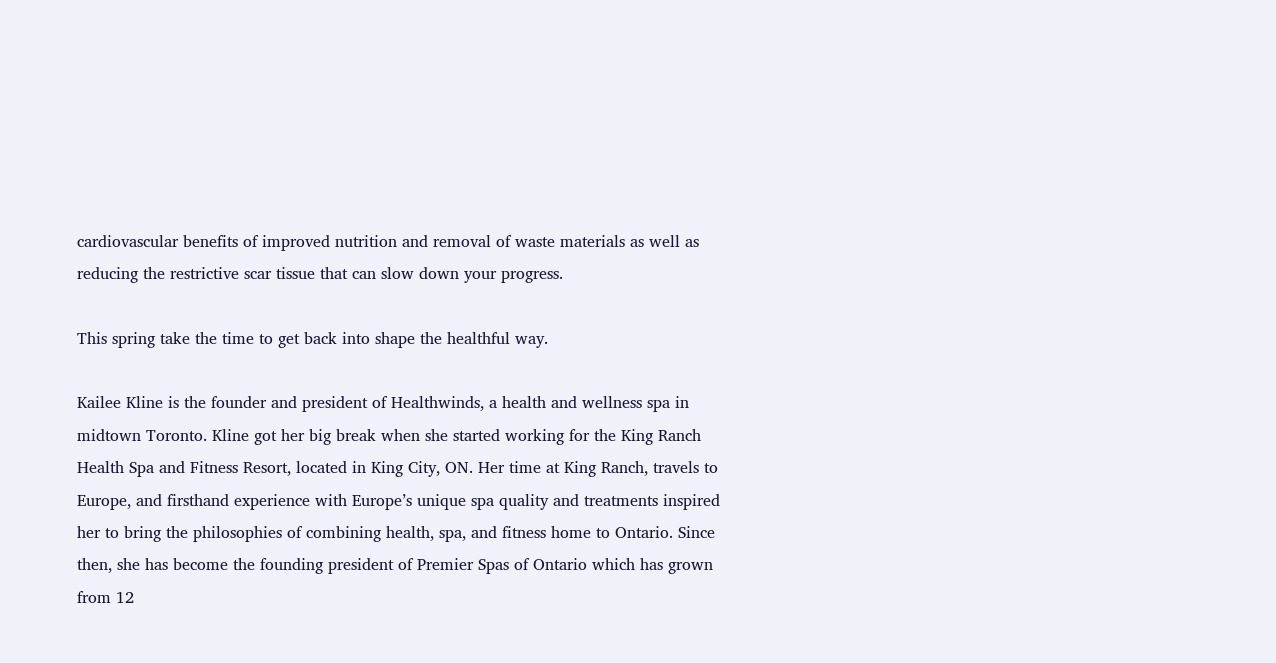cardiovascular benefits of improved nutrition and removal of waste materials as well as reducing the restrictive scar tissue that can slow down your progress.

This spring take the time to get back into shape the healthful way.

Kailee Kline is the founder and president of Healthwinds, a health and wellness spa in midtown Toronto. Kline got her big break when she started working for the King Ranch Health Spa and Fitness Resort, located in King City, ON. Her time at King Ranch, travels to Europe, and firsthand experience with Europe’s unique spa quality and treatments inspired her to bring the philosophies of combining health, spa, and fitness home to Ontario. Since then, she has become the founding president of Premier Spas of Ontario which has grown from 12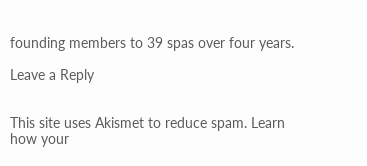founding members to 39 spas over four years.

Leave a Reply


This site uses Akismet to reduce spam. Learn how your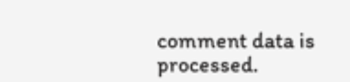comment data is processed.